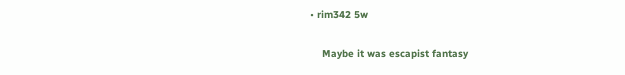• rim342 5w

    Maybe it was escapist fantasy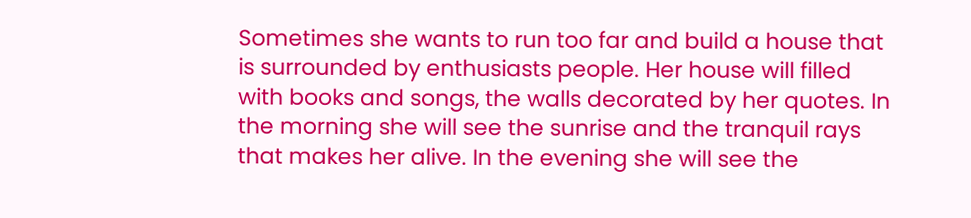Sometimes she wants to run too far and build a house that is surrounded by enthusiasts people. Her house will filled with books and songs, the walls decorated by her quotes. In the morning she will see the sunrise and the tranquil rays that makes her alive. In the evening she will see the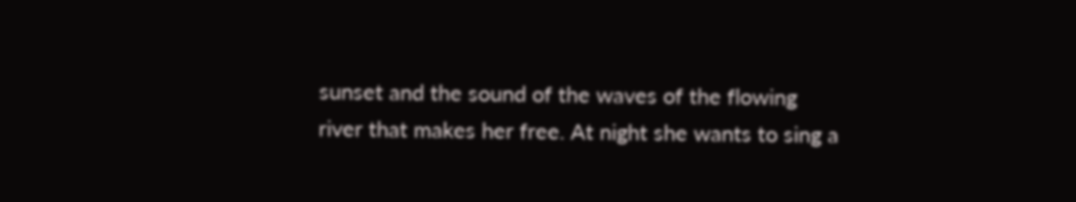sunset and the sound of the waves of the flowing river that makes her free. At night she wants to sing a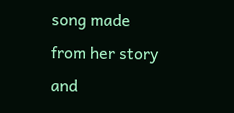song made from her story and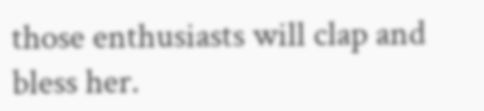those enthusiasts will clap and bless her.